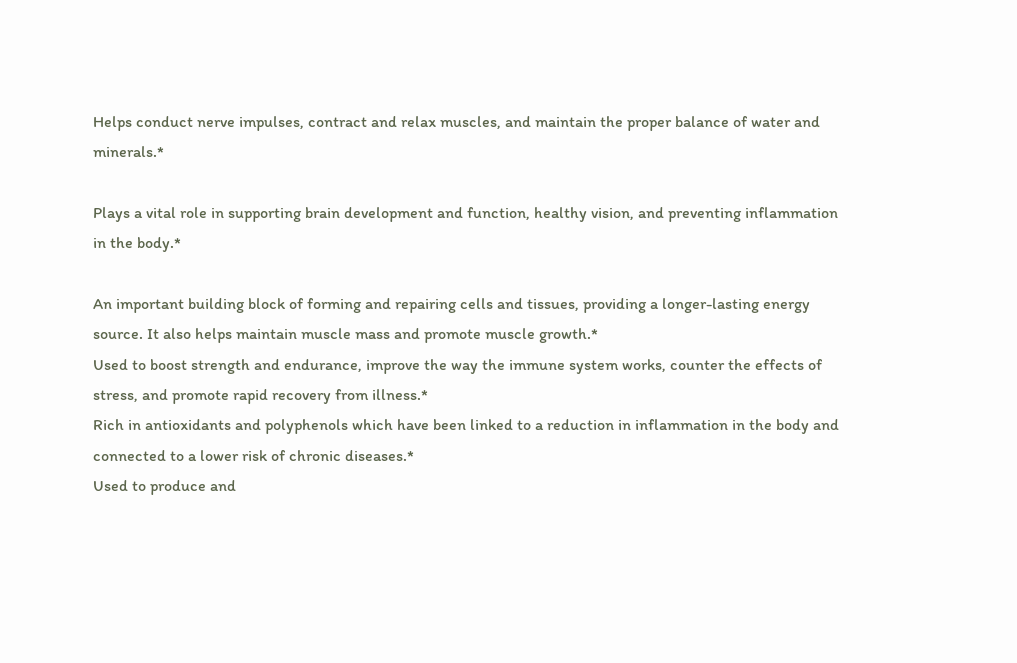Helps conduct nerve impulses, contract and relax muscles, and maintain the proper balance of water and minerals.*

Plays a vital role in supporting brain development and function, healthy vision, and preventing inflammation in the body.*

An important building block of forming and repairing cells and tissues, providing a longer-lasting energy source. It also helps maintain muscle mass and promote muscle growth.*
Used to boost strength and endurance, improve the way the immune system works, counter the effects of stress, and promote rapid recovery from illness.*
Rich in antioxidants and polyphenols which have been linked to a reduction in inflammation in the body and connected to a lower risk of chronic diseases.*
Used to produce and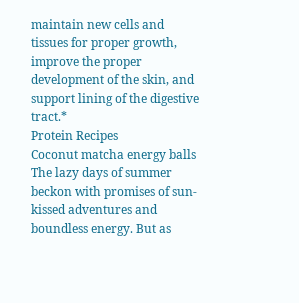maintain new cells and tissues for proper growth, improve the proper development of the skin, and support lining of the digestive tract.*
Protein Recipes
Coconut matcha energy balls
The lazy days of summer beckon with promises of sun-kissed adventures and boundless energy. But as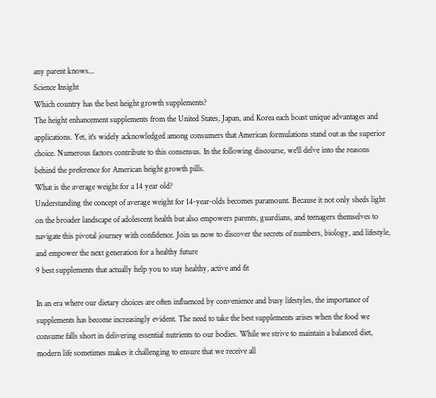any parent knows...
Science Insight
Which country has the best height growth supplements?
The height enhancement supplements from the United States, Japan, and Korea each boast unique advantages and applications. Yet, it's widely acknowledged among consumers that American formulations stand out as the superior choice. Numerous factors contribute to this consensus. In the following discourse, we'll delve into the reasons behind the preference for American height growth pills.
What is the average weight for a 14 year old?
Understanding the concept of average weight for 14-year-olds becomes paramount. Because it not only sheds light on the broader landscape of adolescent health but also empowers parents, guardians, and teenagers themselves to navigate this pivotal journey with confidence. Join us now to discover the secrets of numbers, biology, and lifestyle, and empower the next generation for a healthy future
9 best supplements that actually help you to stay healthy, active and fit

In an era where our dietary choices are often influenced by convenience and busy lifestyles, the importance of supplements has become increasingly evident. The need to take the best supplements arises when the food we consume falls short in delivering essential nutrients to our bodies. While we strive to maintain a balanced diet, modern life sometimes makes it challenging to ensure that we receive all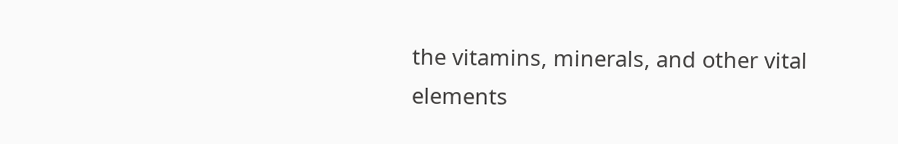the vitamins, minerals, and other vital elements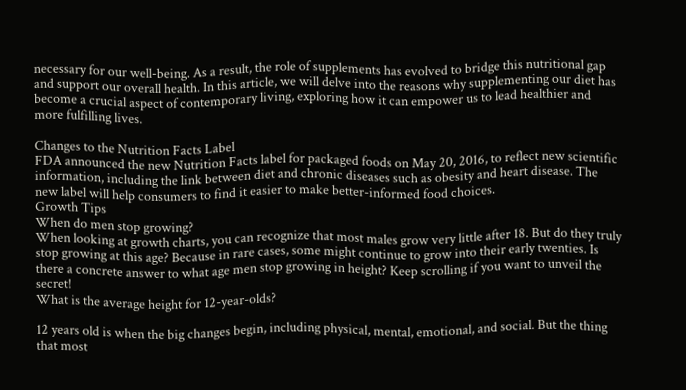necessary for our well-being. As a result, the role of supplements has evolved to bridge this nutritional gap and support our overall health. In this article, we will delve into the reasons why supplementing our diet has become a crucial aspect of contemporary living, exploring how it can empower us to lead healthier and more fulfilling lives.

Changes to the Nutrition Facts Label
FDA announced the new Nutrition Facts label for packaged foods on May 20, 2016, to reflect new scientific information, including the link between diet and chronic diseases such as obesity and heart disease. The new label will help consumers to find it easier to make better-informed food choices.
Growth Tips
When do men stop growing?
When looking at growth charts, you can recognize that most males grow very little after 18. But do they truly stop growing at this age? Because in rare cases, some might continue to grow into their early twenties. Is there a concrete answer to what age men stop growing in height? Keep scrolling if you want to unveil the secret!
What is the average height for 12-year-olds?

12 years old is when the big changes begin, including physical, mental, emotional, and social. But the thing that most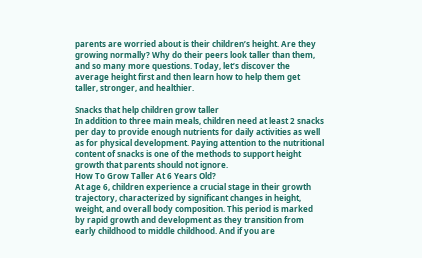parents are worried about is their children’s height. Are they growing normally? Why do their peers look taller than them, and so many more questions. Today, let’s discover the average height first and then learn how to help them get taller, stronger, and healthier.

Snacks that help children grow taller
In addition to three main meals, children need at least 2 snacks per day to provide enough nutrients for daily activities as well as for physical development. Paying attention to the nutritional content of snacks is one of the methods to support height growth that parents should not ignore.
How To Grow Taller At 6 Years Old?
At age 6, children experience a crucial stage in their growth trajectory, characterized by significant changes in height, weight, and overall body composition. This period is marked by rapid growth and development as they transition from early childhood to middle childhood. And if you are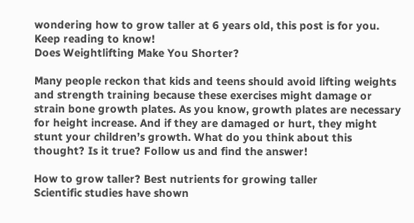wondering how to grow taller at 6 years old, this post is for you. Keep reading to know!
Does Weightlifting Make You Shorter?

Many people reckon that kids and teens should avoid lifting weights and strength training because these exercises might damage or strain bone growth plates. As you know, growth plates are necessary for height increase. And if they are damaged or hurt, they might stunt your children’s growth. What do you think about this thought? Is it true? Follow us and find the answer!

How to grow taller? Best nutrients for growing taller
Scientific studies have shown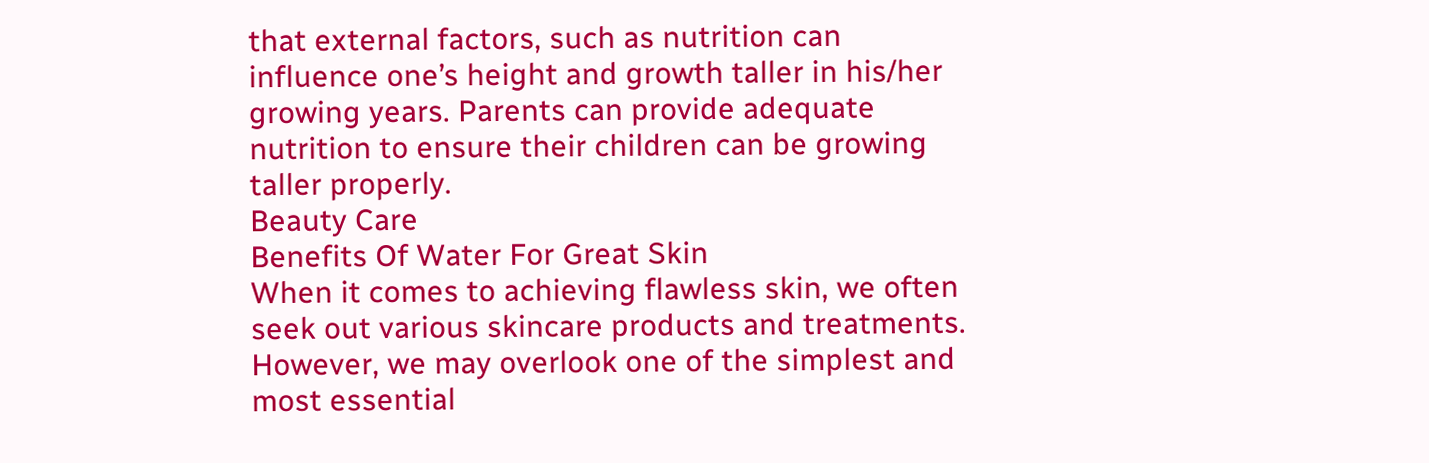that external factors, such as nutrition can influence one’s height and growth taller in his/her growing years. Parents can provide adequate nutrition to ensure their children can be growing taller properly.
Beauty Care
Benefits Of Water For Great Skin
When it comes to achieving flawless skin, we often seek out various skincare products and treatments. However, we may overlook one of the simplest and most essential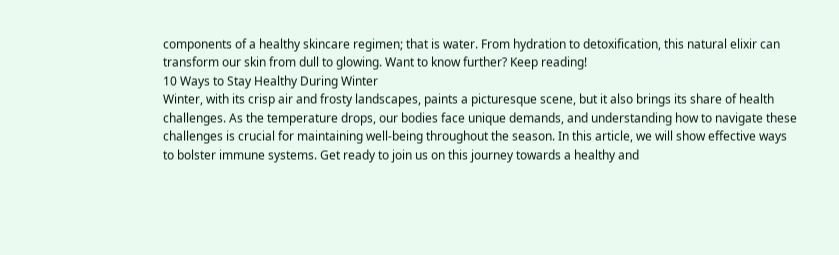components of a healthy skincare regimen; that is water. From hydration to detoxification, this natural elixir can transform our skin from dull to glowing. Want to know further? Keep reading!
10 Ways to Stay Healthy During Winter
Winter, with its crisp air and frosty landscapes, paints a picturesque scene, but it also brings its share of health challenges. As the temperature drops, our bodies face unique demands, and understanding how to navigate these challenges is crucial for maintaining well-being throughout the season. In this article, we will show effective ways to bolster immune systems. Get ready to join us on this journey towards a healthy and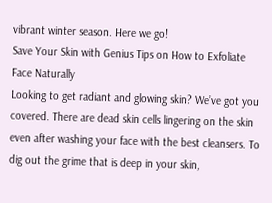vibrant winter season. Here we go!
Save Your Skin with Genius Tips on How to Exfoliate Face Naturally
Looking to get radiant and glowing skin? We’ve got you covered. There are dead skin cells lingering on the skin even after washing your face with the best cleansers. To dig out the grime that is deep in your skin,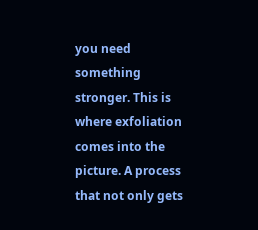you need something stronger. This is where exfoliation comes into the picture. A process that not only gets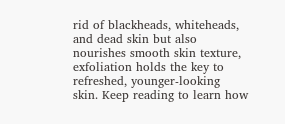rid of blackheads, whiteheads, and dead skin but also nourishes smooth skin texture, exfoliation holds the key to refreshed, younger-looking skin. Keep reading to learn how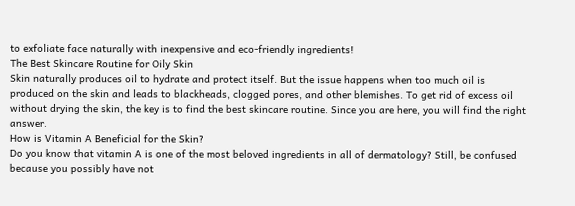to exfoliate face naturally with inexpensive and eco-friendly ingredients!
The Best Skincare Routine for Oily Skin
Skin naturally produces oil to hydrate and protect itself. But the issue happens when too much oil is produced on the skin and leads to blackheads, clogged pores, and other blemishes. To get rid of excess oil without drying the skin, the key is to find the best skincare routine. Since you are here, you will find the right answer.
How is Vitamin A Beneficial for the Skin?
Do you know that vitamin A is one of the most beloved ingredients in all of dermatology? Still, be confused because you possibly have not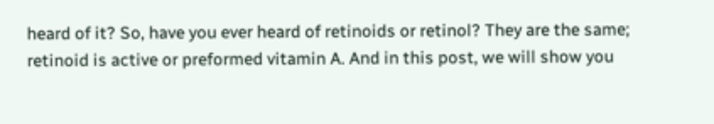heard of it? So, have you ever heard of retinoids or retinol? They are the same; retinoid is active or preformed vitamin A. And in this post, we will show you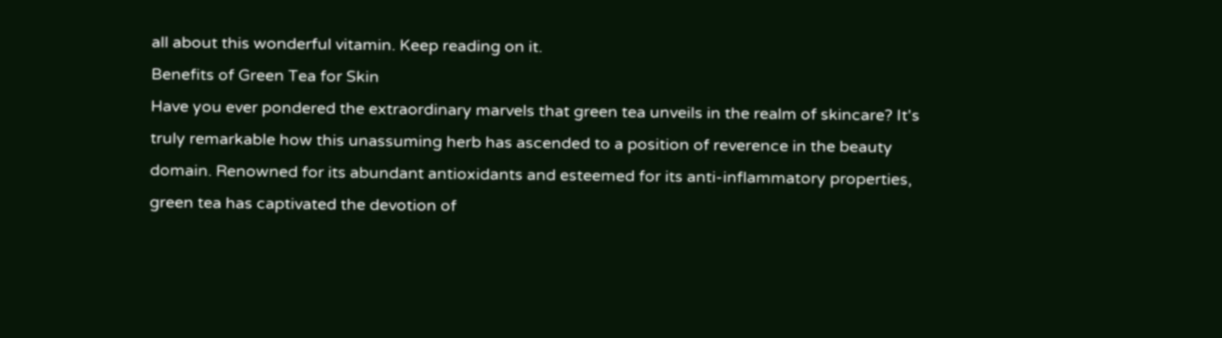all about this wonderful vitamin. Keep reading on it.
Benefits of Green Tea for Skin
Have you ever pondered the extraordinary marvels that green tea unveils in the realm of skincare? It's truly remarkable how this unassuming herb has ascended to a position of reverence in the beauty domain. Renowned for its abundant antioxidants and esteemed for its anti-inflammatory properties, green tea has captivated the devotion of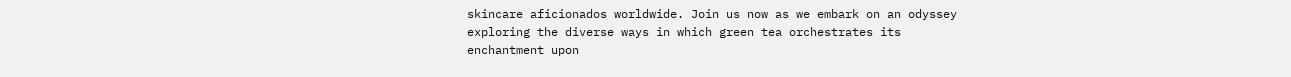skincare aficionados worldwide. Join us now as we embark on an odyssey exploring the diverse ways in which green tea orchestrates its enchantment upon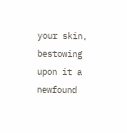your skin, bestowing upon it a newfound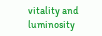vitality and luminosity